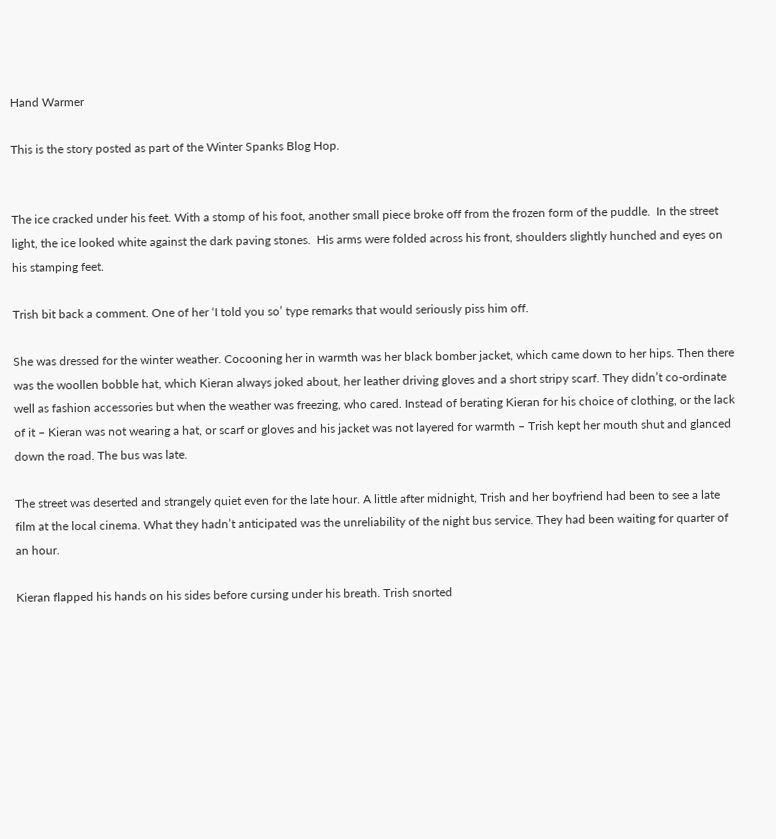Hand Warmer

This is the story posted as part of the Winter Spanks Blog Hop.


The ice cracked under his feet. With a stomp of his foot, another small piece broke off from the frozen form of the puddle.  In the street light, the ice looked white against the dark paving stones.  His arms were folded across his front, shoulders slightly hunched and eyes on his stamping feet.

Trish bit back a comment. One of her ‘I told you so’ type remarks that would seriously piss him off.

She was dressed for the winter weather. Cocooning her in warmth was her black bomber jacket, which came down to her hips. Then there was the woollen bobble hat, which Kieran always joked about, her leather driving gloves and a short stripy scarf. They didn’t co-ordinate well as fashion accessories but when the weather was freezing, who cared. Instead of berating Kieran for his choice of clothing, or the lack of it – Kieran was not wearing a hat, or scarf or gloves and his jacket was not layered for warmth – Trish kept her mouth shut and glanced down the road. The bus was late.

The street was deserted and strangely quiet even for the late hour. A little after midnight, Trish and her boyfriend had been to see a late film at the local cinema. What they hadn’t anticipated was the unreliability of the night bus service. They had been waiting for quarter of an hour.

Kieran flapped his hands on his sides before cursing under his breath. Trish snorted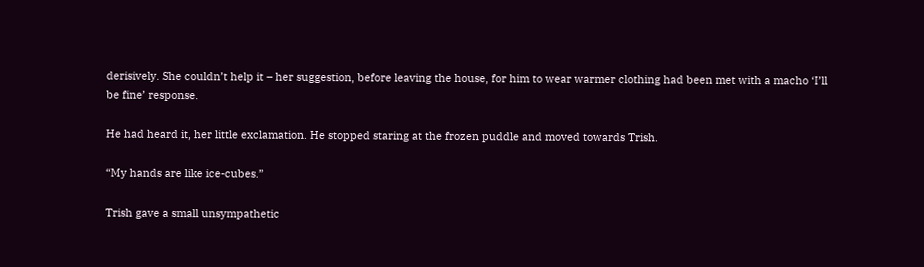derisively. She couldn’t help it – her suggestion, before leaving the house, for him to wear warmer clothing had been met with a macho ‘I’ll be fine’ response.

He had heard it, her little exclamation. He stopped staring at the frozen puddle and moved towards Trish.

“My hands are like ice-cubes.”

Trish gave a small unsympathetic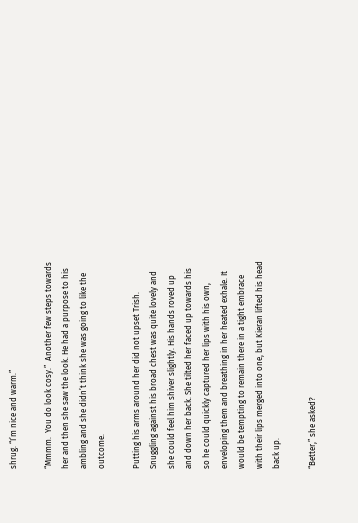shrug. “I’m nice and warm.”

“Mmmm.  You do look cosy.”  Another few steps towards her and then she saw the look. He had a purpose to his ambling and she didn’t think she was going to like the outcome.

Putting his arms around her did not upset Trish. Snuggling against his broad chest was quite lovely and she could feel him shiver slightly. His hands roved up and down her back. She tilted her faced up towards his so he could quickly captured her lips with his own, enveloping them and breathing in her heated exhale. It would be tempting to remain there in a tight embrace with their lips merged into one, but Kieran lifted his head back up.

“Better,” she asked?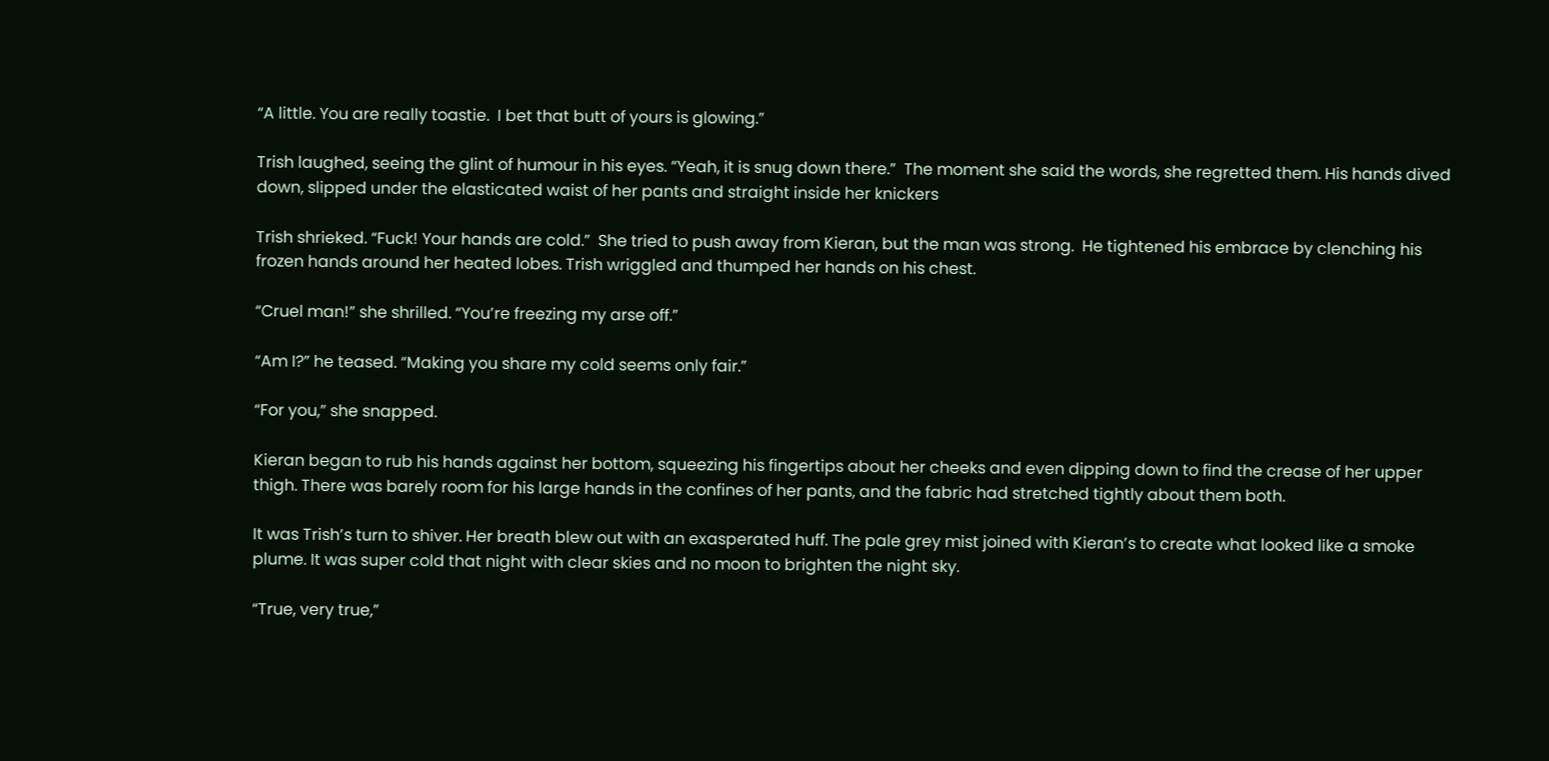“A little. You are really toastie.  I bet that butt of yours is glowing.”

Trish laughed, seeing the glint of humour in his eyes. “Yeah, it is snug down there.”  The moment she said the words, she regretted them. His hands dived down, slipped under the elasticated waist of her pants and straight inside her knickers

Trish shrieked. “Fuck! Your hands are cold.”  She tried to push away from Kieran, but the man was strong.  He tightened his embrace by clenching his frozen hands around her heated lobes. Trish wriggled and thumped her hands on his chest.

“Cruel man!” she shrilled. “You’re freezing my arse off.”

“Am I?” he teased. “Making you share my cold seems only fair.”

“For you,” she snapped.

Kieran began to rub his hands against her bottom, squeezing his fingertips about her cheeks and even dipping down to find the crease of her upper thigh. There was barely room for his large hands in the confines of her pants, and the fabric had stretched tightly about them both.

It was Trish’s turn to shiver. Her breath blew out with an exasperated huff. The pale grey mist joined with Kieran’s to create what looked like a smoke plume. It was super cold that night with clear skies and no moon to brighten the night sky.

“True, very true,”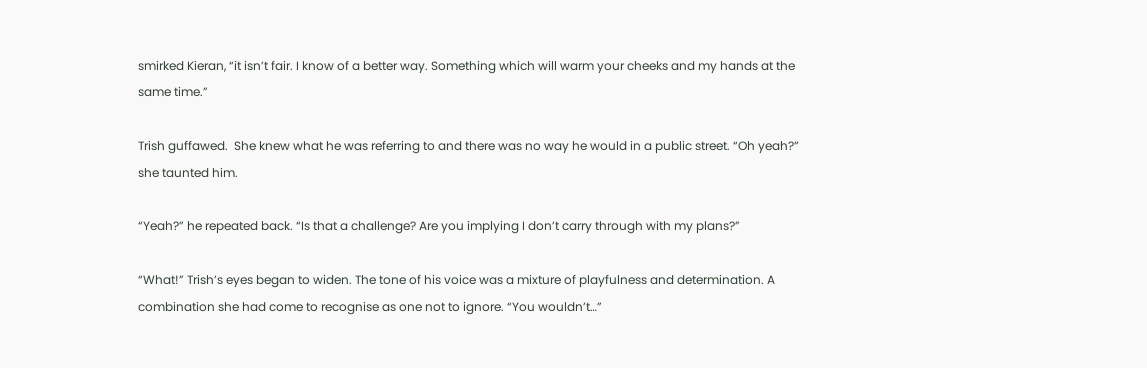smirked Kieran, “it isn’t fair. I know of a better way. Something which will warm your cheeks and my hands at the same time.”

Trish guffawed.  She knew what he was referring to and there was no way he would in a public street. “Oh yeah?” she taunted him.

“Yeah?” he repeated back. “Is that a challenge? Are you implying I don’t carry through with my plans?”

“What!” Trish’s eyes began to widen. The tone of his voice was a mixture of playfulness and determination. A combination she had come to recognise as one not to ignore. “You wouldn’t…”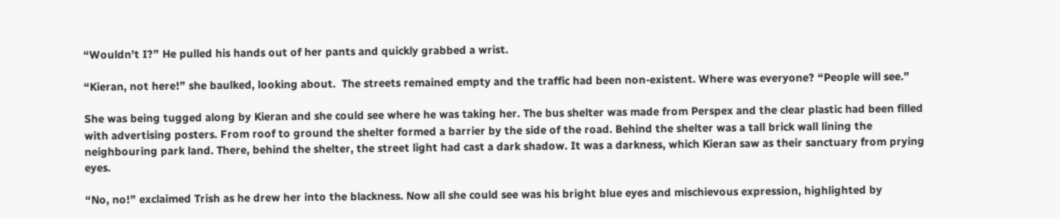“Wouldn’t I?” He pulled his hands out of her pants and quickly grabbed a wrist.

“Kieran, not here!” she baulked, looking about.  The streets remained empty and the traffic had been non-existent. Where was everyone? “People will see.”

She was being tugged along by Kieran and she could see where he was taking her. The bus shelter was made from Perspex and the clear plastic had been filled with advertising posters. From roof to ground the shelter formed a barrier by the side of the road. Behind the shelter was a tall brick wall lining the neighbouring park land. There, behind the shelter, the street light had cast a dark shadow. It was a darkness, which Kieran saw as their sanctuary from prying eyes.

“No, no!” exclaimed Trish as he drew her into the blackness. Now all she could see was his bright blue eyes and mischievous expression, highlighted by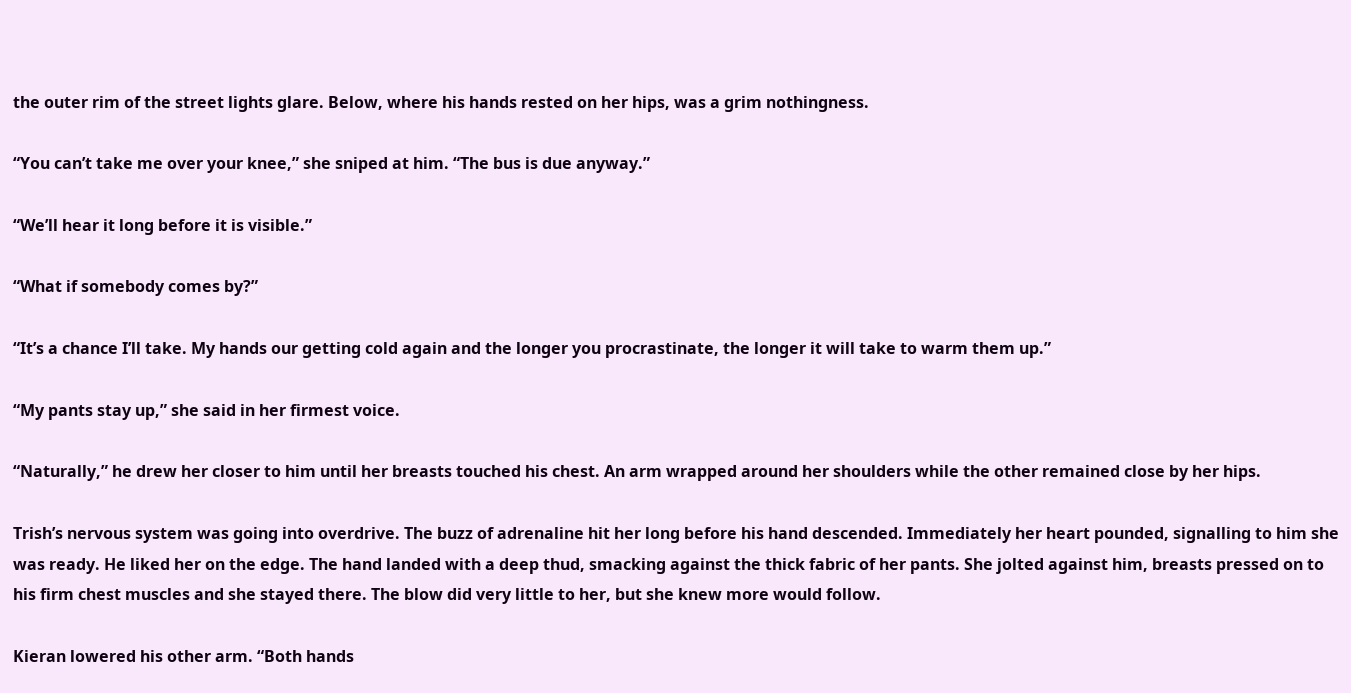the outer rim of the street lights glare. Below, where his hands rested on her hips, was a grim nothingness.

“You can’t take me over your knee,” she sniped at him. “The bus is due anyway.”

“We’ll hear it long before it is visible.”

“What if somebody comes by?”

“It’s a chance I’ll take. My hands our getting cold again and the longer you procrastinate, the longer it will take to warm them up.”

“My pants stay up,” she said in her firmest voice.

“Naturally,” he drew her closer to him until her breasts touched his chest. An arm wrapped around her shoulders while the other remained close by her hips.

Trish’s nervous system was going into overdrive. The buzz of adrenaline hit her long before his hand descended. Immediately her heart pounded, signalling to him she was ready. He liked her on the edge. The hand landed with a deep thud, smacking against the thick fabric of her pants. She jolted against him, breasts pressed on to his firm chest muscles and she stayed there. The blow did very little to her, but she knew more would follow.

Kieran lowered his other arm. “Both hands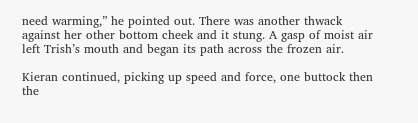need warming,” he pointed out. There was another thwack against her other bottom cheek and it stung. A gasp of moist air left Trish’s mouth and began its path across the frozen air.

Kieran continued, picking up speed and force, one buttock then the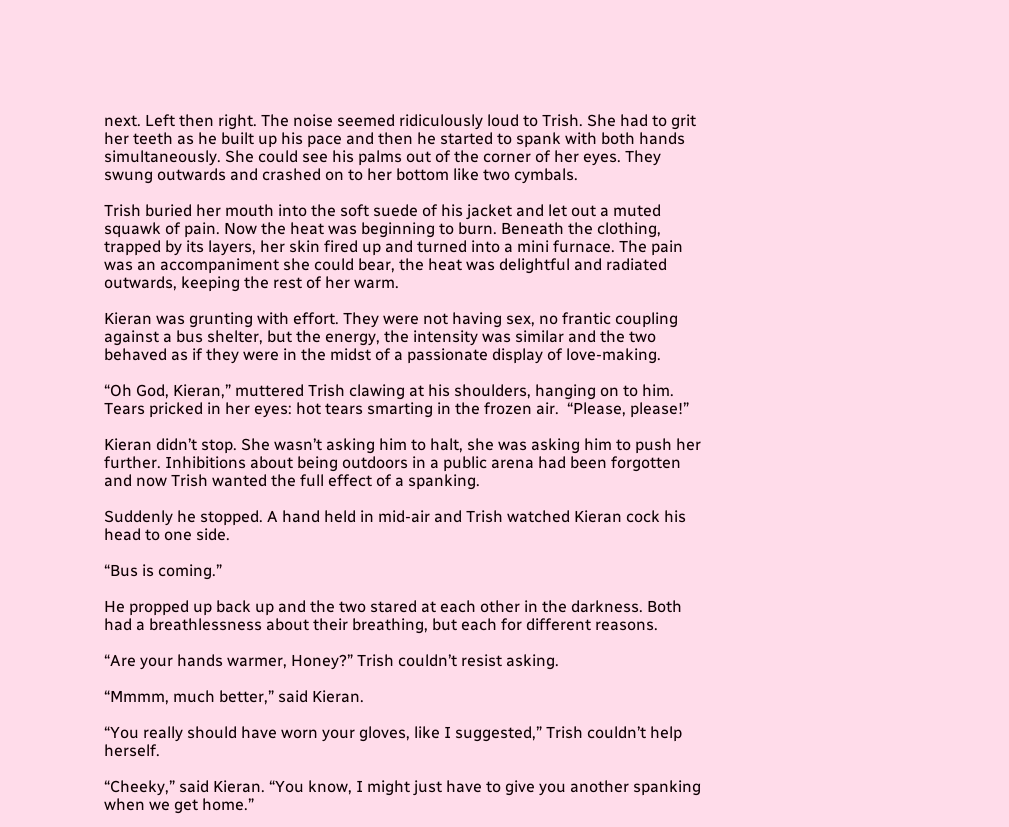next. Left then right. The noise seemed ridiculously loud to Trish. She had to grit her teeth as he built up his pace and then he started to spank with both hands simultaneously. She could see his palms out of the corner of her eyes. They swung outwards and crashed on to her bottom like two cymbals.

Trish buried her mouth into the soft suede of his jacket and let out a muted squawk of pain. Now the heat was beginning to burn. Beneath the clothing, trapped by its layers, her skin fired up and turned into a mini furnace. The pain was an accompaniment she could bear, the heat was delightful and radiated outwards, keeping the rest of her warm.

Kieran was grunting with effort. They were not having sex, no frantic coupling against a bus shelter, but the energy, the intensity was similar and the two behaved as if they were in the midst of a passionate display of love-making.

“Oh God, Kieran,” muttered Trish clawing at his shoulders, hanging on to him. Tears pricked in her eyes: hot tears smarting in the frozen air.  “Please, please!”

Kieran didn’t stop. She wasn’t asking him to halt, she was asking him to push her further. Inhibitions about being outdoors in a public arena had been forgotten and now Trish wanted the full effect of a spanking.

Suddenly he stopped. A hand held in mid-air and Trish watched Kieran cock his head to one side.

“Bus is coming.”

He propped up back up and the two stared at each other in the darkness. Both had a breathlessness about their breathing, but each for different reasons.

“Are your hands warmer, Honey?” Trish couldn’t resist asking.

“Mmmm, much better,” said Kieran.

“You really should have worn your gloves, like I suggested,” Trish couldn’t help herself.

“Cheeky,” said Kieran. “You know, I might just have to give you another spanking when we get home.”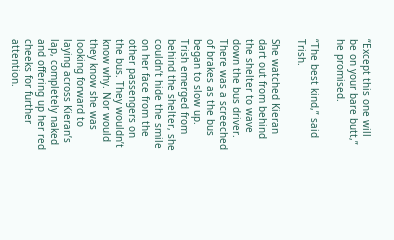“Except this one will be on your bare butt,” he promised.

“The best kind,” said Trish.

She watched Kieran dart out from behind the shelter to wave down the bus driver. There was a screeched of brakes as the bus began to slow up. Trish emerged from behind the shelter, she couldn’t hide the smile on her face from the other passengers on the bus. They wouldn’t know why. Nor would they know she was looking forward to laying across Kieran’s lap, completely naked and offering up her red cheeks for further attention.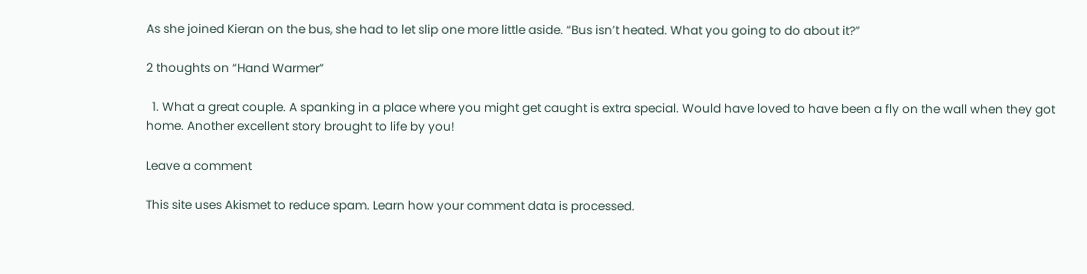As she joined Kieran on the bus, she had to let slip one more little aside. “Bus isn’t heated. What you going to do about it?”

2 thoughts on “Hand Warmer”

  1. What a great couple. A spanking in a place where you might get caught is extra special. Would have loved to have been a fly on the wall when they got home. Another excellent story brought to life by you!

Leave a comment

This site uses Akismet to reduce spam. Learn how your comment data is processed.